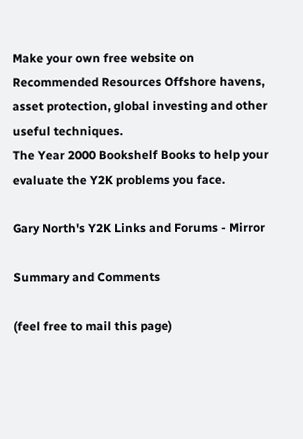Make your own free website on
Recommended Resources Offshore havens, asset protection, global investing and other useful techniques.
The Year 2000 Bookshelf Books to help your evaluate the Y2K problems you face.

Gary North's Y2K Links and Forums - Mirror

Summary and Comments

(feel free to mail this page)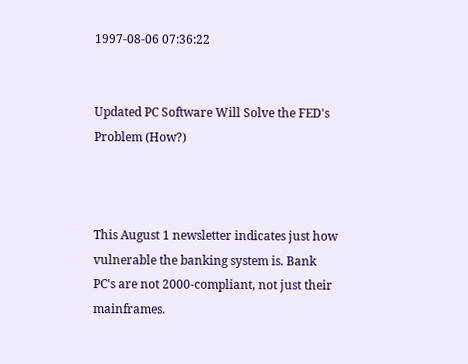1997-08-06 07:36:22


Updated PC Software Will Solve the FED's Problem (How?)



This August 1 newsletter indicates just how vulnerable the banking system is. Bank PC's are not 2000-compliant, not just their mainframes.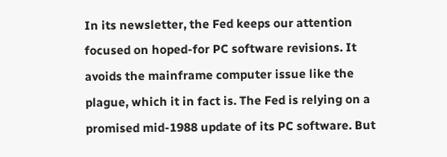In its newsletter, the Fed keeps our attention focused on hoped-for PC software revisions. It avoids the mainframe computer issue like the plague, which it in fact is. The Fed is relying on a promised mid-1988 update of its PC software. But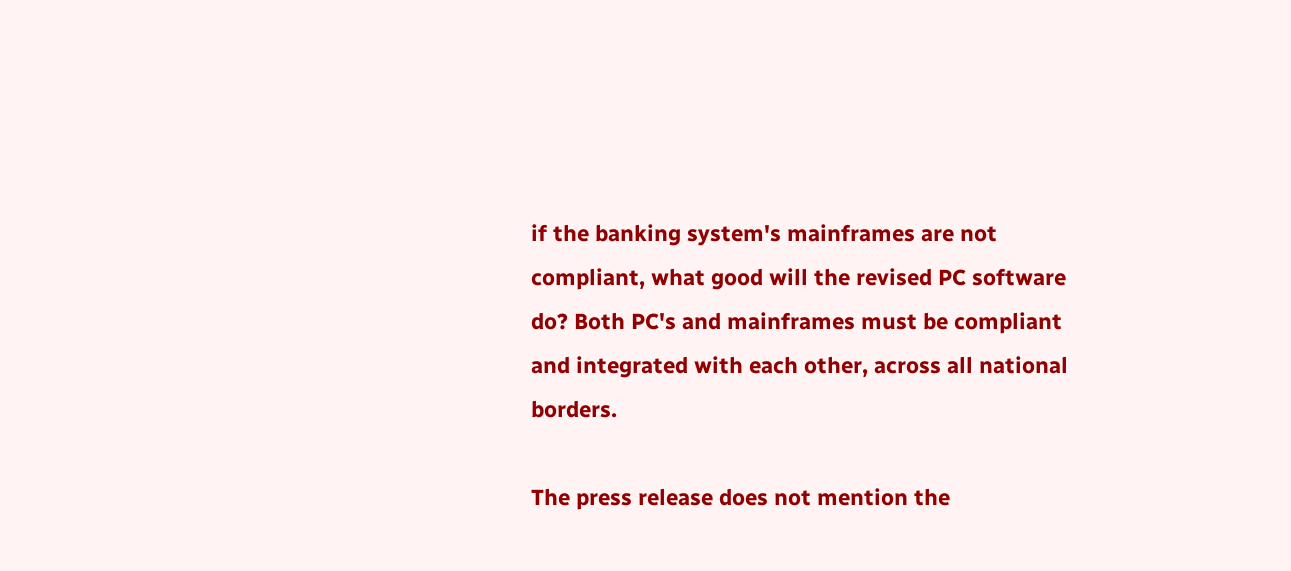if the banking system's mainframes are not compliant, what good will the revised PC software do? Both PC's and mainframes must be compliant and integrated with each other, across all national borders.

The press release does not mention the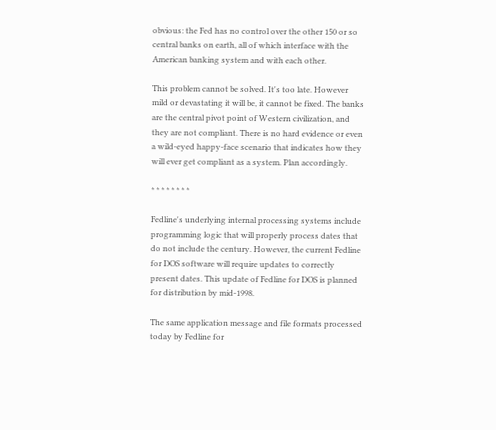obvious: the Fed has no control over the other 150 or so central banks on earth, all of which interface with the American banking system and with each other.

This problem cannot be solved. It's too late. However mild or devastating it will be, it cannot be fixed. The banks are the central pivot point of Western civilization, and they are not compliant. There is no hard evidence or even a wild-eyed happy-face scenario that indicates how they will ever get compliant as a system. Plan accordingly.

* * * * * * * *

Fedline's underlying internal processing systems include programming logic that will properly process dates that do not include the century. However, the current Fedline for DOS software will require updates to correctly present dates. This update of Fedline for DOS is planned for distribution by mid-1998.

The same application message and file formats processed today by Fedline for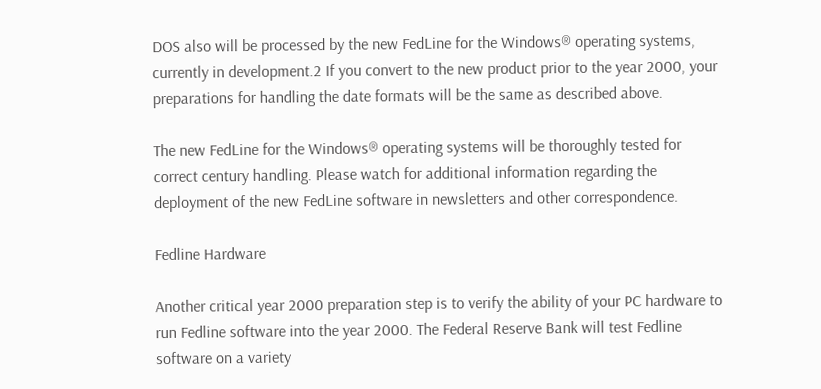DOS also will be processed by the new FedLine for the Windows® operating systems, currently in development.2 If you convert to the new product prior to the year 2000, your preparations for handling the date formats will be the same as described above.

The new FedLine for the Windows® operating systems will be thoroughly tested for correct century handling. Please watch for additional information regarding the deployment of the new FedLine software in newsletters and other correspondence.

Fedline Hardware

Another critical year 2000 preparation step is to verify the ability of your PC hardware to run Fedline software into the year 2000. The Federal Reserve Bank will test Fedline software on a variety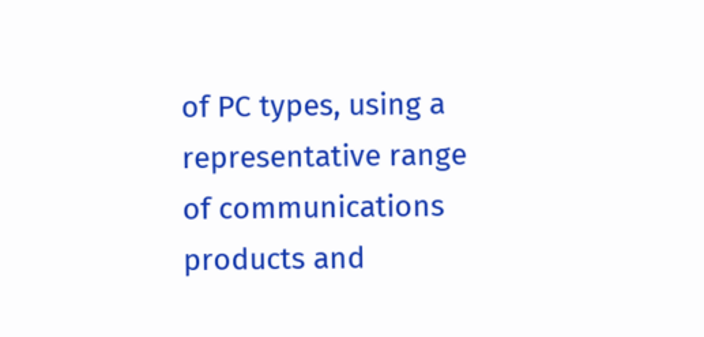of PC types, using a representative range of communications products and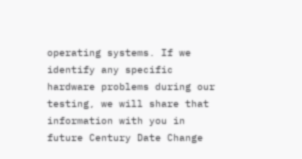operating systems. If we identify any specific hardware problems during our testing, we will share that information with you in future Century Date Change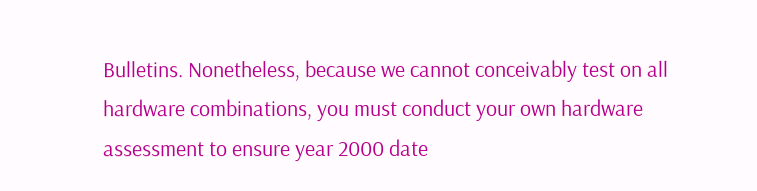Bulletins. Nonetheless, because we cannot conceivably test on all hardware combinations, you must conduct your own hardware assessment to ensure year 2000 date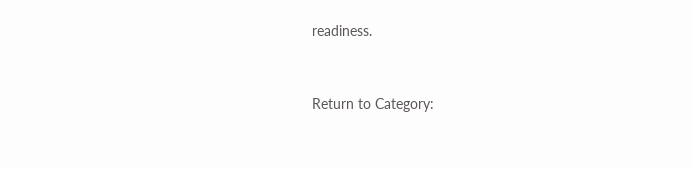readiness.


Return to Category: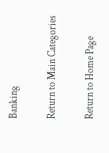Banking

Return to Main Categories

Return to Home Page